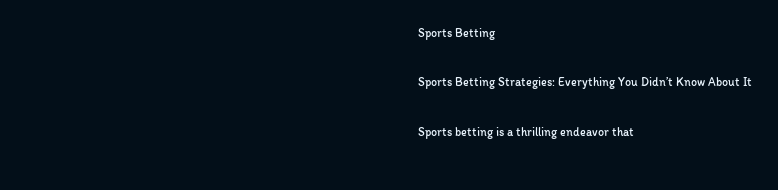Sports Betting

Sports Betting Strategies: Everything You Didn’t Know About It

Sports betting is a thrilling endeavor that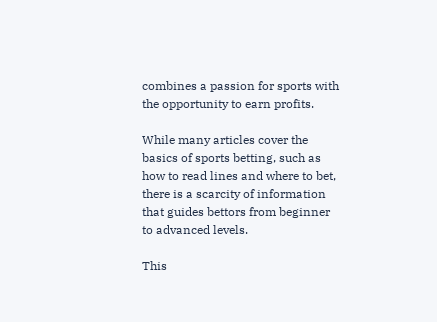combines a passion for sports with the opportunity to earn profits.

While many articles cover the basics of sports betting, such as how to read lines and where to bet, there is a scarcity of information that guides bettors from beginner to advanced levels.

This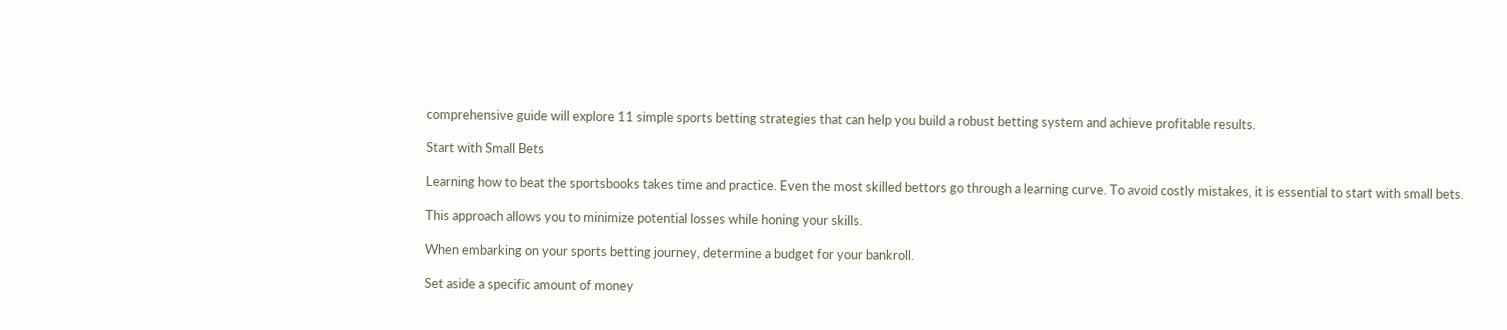comprehensive guide will explore 11 simple sports betting strategies that can help you build a robust betting system and achieve profitable results.

Start with Small Bets

Learning how to beat the sportsbooks takes time and practice. Even the most skilled bettors go through a learning curve. To avoid costly mistakes, it is essential to start with small bets.

This approach allows you to minimize potential losses while honing your skills.

When embarking on your sports betting journey, determine a budget for your bankroll.

Set aside a specific amount of money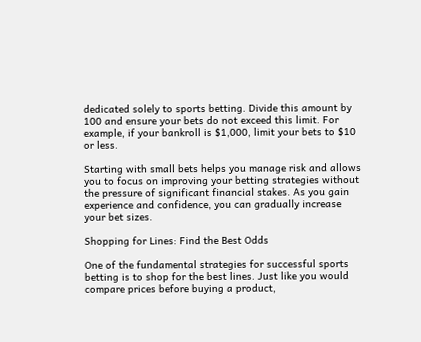dedicated solely to sports betting. Divide this amount by 100 and ensure your bets do not exceed this limit. For example, if your bankroll is $1,000, limit your bets to $10 or less.

Starting with small bets helps you manage risk and allows you to focus on improving your betting strategies without the pressure of significant financial stakes. As you gain experience and confidence, you can gradually increase your bet sizes.

Shopping for Lines: Find the Best Odds

One of the fundamental strategies for successful sports betting is to shop for the best lines. Just like you would compare prices before buying a product,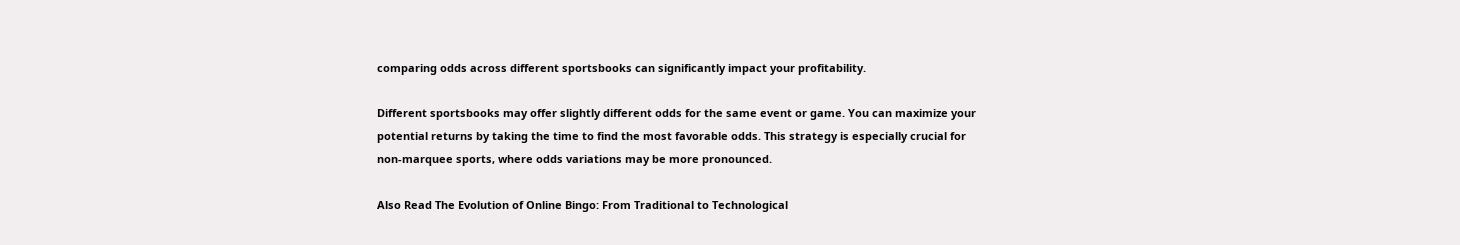comparing odds across different sportsbooks can significantly impact your profitability.

Different sportsbooks may offer slightly different odds for the same event or game. You can maximize your potential returns by taking the time to find the most favorable odds. This strategy is especially crucial for non-marquee sports, where odds variations may be more pronounced.

Also Read The Evolution of Online Bingo: From Traditional to Technological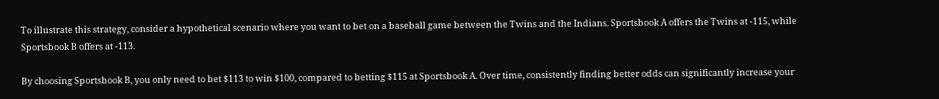To illustrate this strategy, consider a hypothetical scenario where you want to bet on a baseball game between the Twins and the Indians. Sportsbook A offers the Twins at -115, while Sportsbook B offers at -113.

By choosing Sportsbook B, you only need to bet $113 to win $100, compared to betting $115 at Sportsbook A. Over time, consistently finding better odds can significantly increase your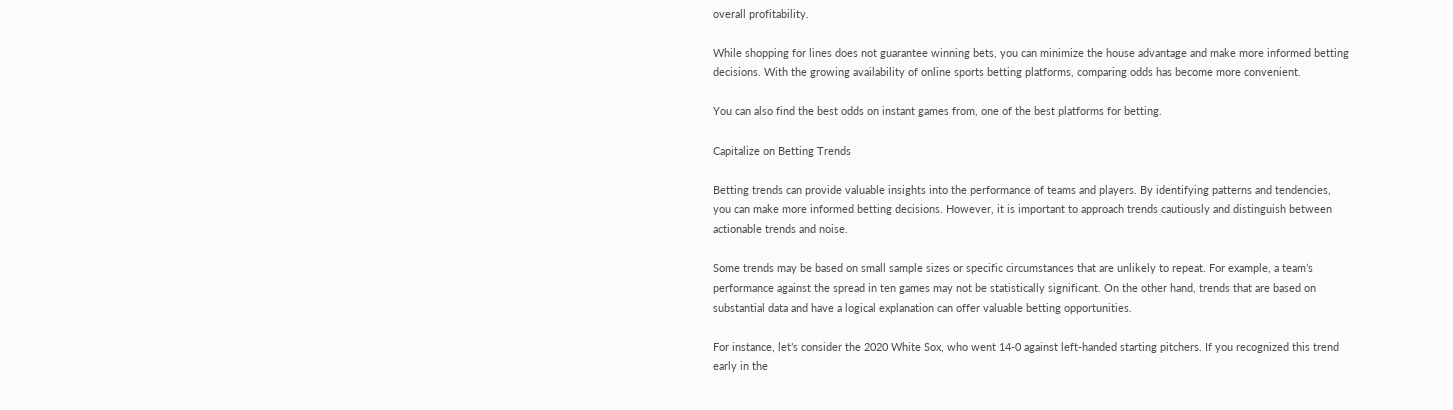overall profitability.

While shopping for lines does not guarantee winning bets, you can minimize the house advantage and make more informed betting decisions. With the growing availability of online sports betting platforms, comparing odds has become more convenient.

You can also find the best odds on instant games from, one of the best platforms for betting.

Capitalize on Betting Trends

Betting trends can provide valuable insights into the performance of teams and players. By identifying patterns and tendencies, you can make more informed betting decisions. However, it is important to approach trends cautiously and distinguish between actionable trends and noise.

Some trends may be based on small sample sizes or specific circumstances that are unlikely to repeat. For example, a team’s performance against the spread in ten games may not be statistically significant. On the other hand, trends that are based on substantial data and have a logical explanation can offer valuable betting opportunities.

For instance, let’s consider the 2020 White Sox, who went 14-0 against left-handed starting pitchers. If you recognized this trend early in the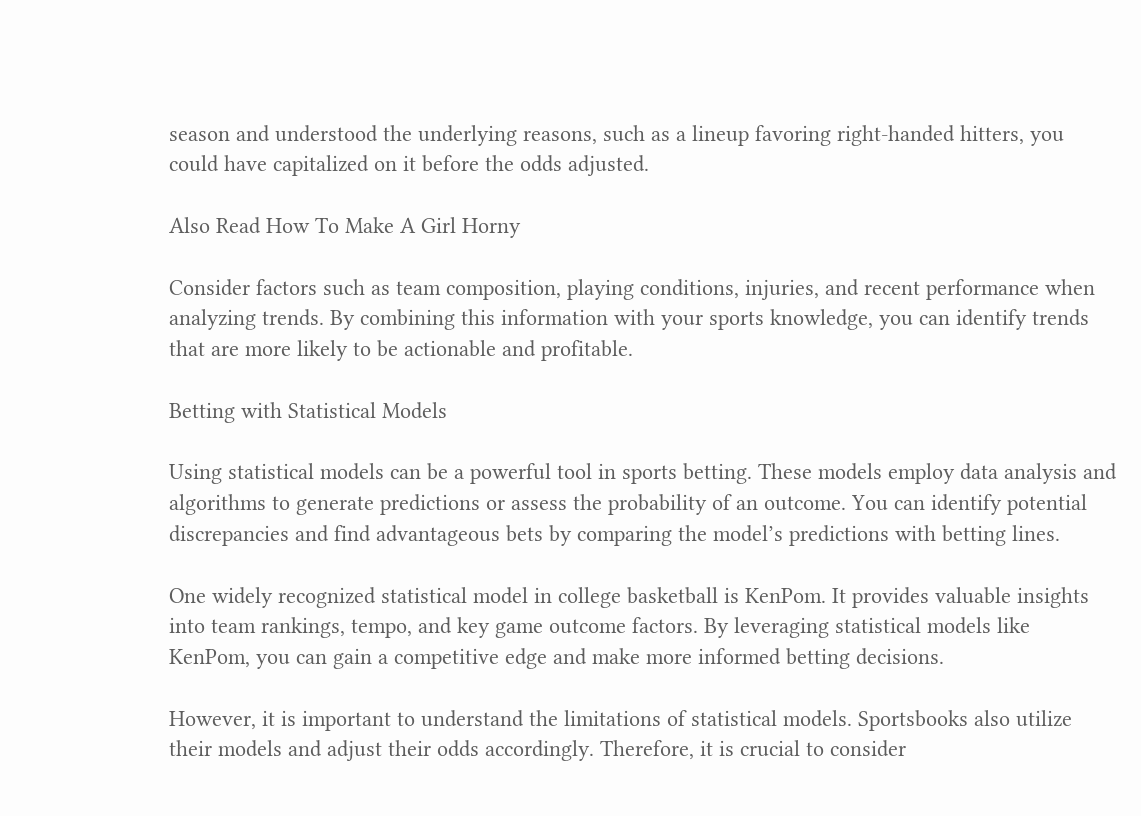season and understood the underlying reasons, such as a lineup favoring right-handed hitters, you could have capitalized on it before the odds adjusted.

Also Read How To Make A Girl Horny

Consider factors such as team composition, playing conditions, injuries, and recent performance when analyzing trends. By combining this information with your sports knowledge, you can identify trends that are more likely to be actionable and profitable.

Betting with Statistical Models

Using statistical models can be a powerful tool in sports betting. These models employ data analysis and algorithms to generate predictions or assess the probability of an outcome. You can identify potential discrepancies and find advantageous bets by comparing the model’s predictions with betting lines.

One widely recognized statistical model in college basketball is KenPom. It provides valuable insights into team rankings, tempo, and key game outcome factors. By leveraging statistical models like KenPom, you can gain a competitive edge and make more informed betting decisions.

However, it is important to understand the limitations of statistical models. Sportsbooks also utilize their models and adjust their odds accordingly. Therefore, it is crucial to consider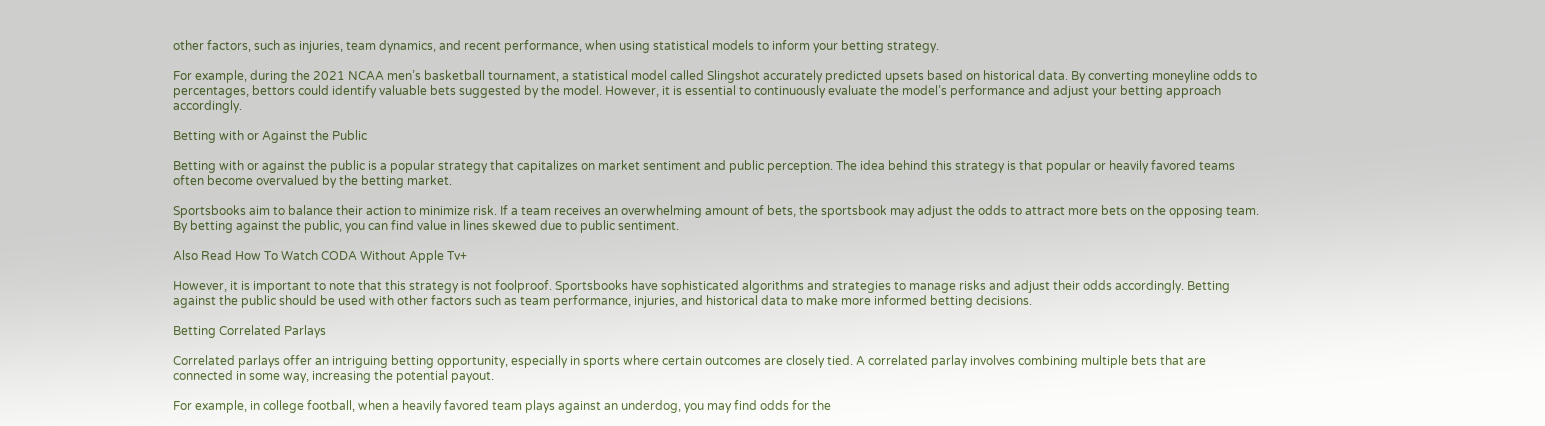other factors, such as injuries, team dynamics, and recent performance, when using statistical models to inform your betting strategy.

For example, during the 2021 NCAA men’s basketball tournament, a statistical model called Slingshot accurately predicted upsets based on historical data. By converting moneyline odds to percentages, bettors could identify valuable bets suggested by the model. However, it is essential to continuously evaluate the model’s performance and adjust your betting approach accordingly.

Betting with or Against the Public

Betting with or against the public is a popular strategy that capitalizes on market sentiment and public perception. The idea behind this strategy is that popular or heavily favored teams often become overvalued by the betting market.

Sportsbooks aim to balance their action to minimize risk. If a team receives an overwhelming amount of bets, the sportsbook may adjust the odds to attract more bets on the opposing team. By betting against the public, you can find value in lines skewed due to public sentiment.

Also Read How To Watch CODA Without Apple Tv+

However, it is important to note that this strategy is not foolproof. Sportsbooks have sophisticated algorithms and strategies to manage risks and adjust their odds accordingly. Betting against the public should be used with other factors such as team performance, injuries, and historical data to make more informed betting decisions.

Betting Correlated Parlays

Correlated parlays offer an intriguing betting opportunity, especially in sports where certain outcomes are closely tied. A correlated parlay involves combining multiple bets that are connected in some way, increasing the potential payout.

For example, in college football, when a heavily favored team plays against an underdog, you may find odds for the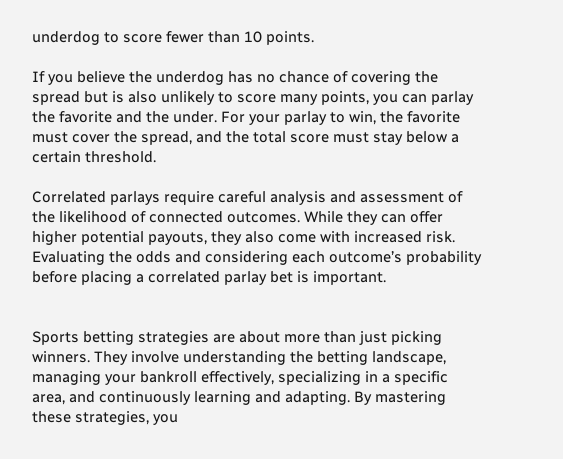underdog to score fewer than 10 points.

If you believe the underdog has no chance of covering the spread but is also unlikely to score many points, you can parlay the favorite and the under. For your parlay to win, the favorite must cover the spread, and the total score must stay below a certain threshold.

Correlated parlays require careful analysis and assessment of the likelihood of connected outcomes. While they can offer higher potential payouts, they also come with increased risk. Evaluating the odds and considering each outcome’s probability before placing a correlated parlay bet is important.


Sports betting strategies are about more than just picking winners. They involve understanding the betting landscape, managing your bankroll effectively, specializing in a specific area, and continuously learning and adapting. By mastering these strategies, you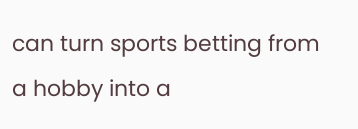can turn sports betting from a hobby into a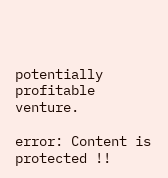potentially profitable venture.

error: Content is protected !!